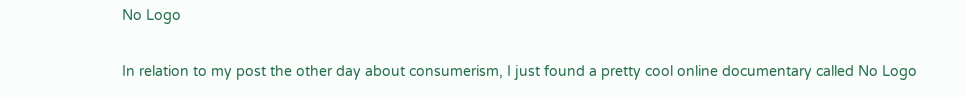No Logo

In relation to my post the other day about consumerism, I just found a pretty cool online documentary called No Logo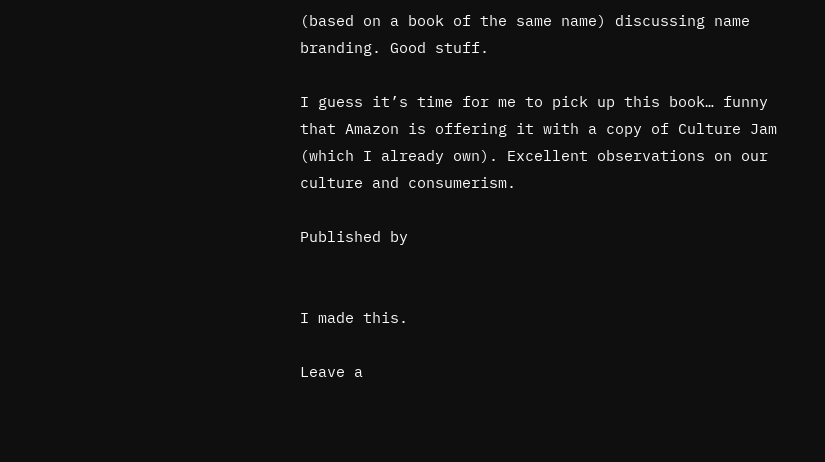(based on a book of the same name) discussing name branding. Good stuff.

I guess it’s time for me to pick up this book… funny that Amazon is offering it with a copy of Culture Jam (which I already own). Excellent observations on our culture and consumerism.

Published by


I made this.

Leave a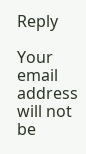Reply

Your email address will not be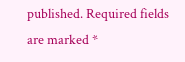published. Required fields are marked *